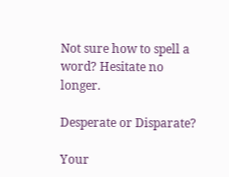Not sure how to spell a word? Hesitate no longer.

Desperate or Disparate?

Your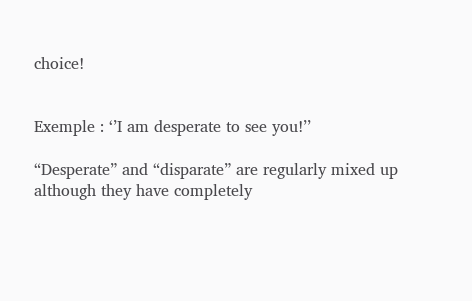choice!


Exemple : ‘’I am desperate to see you!’’

“Desperate” and “disparate” are regularly mixed up although they have completely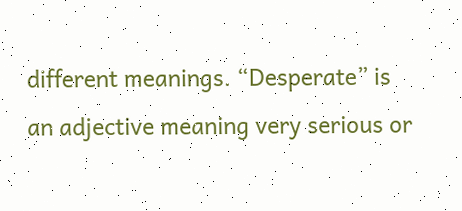different meanings. “Desperate” is an adjective meaning very serious or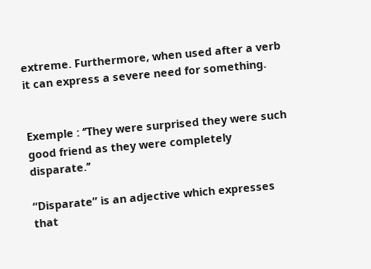extreme. Furthermore, when used after a verb it can express a severe need for something.


Exemple : ‘’They were surprised they were such good friend as they were completely disparate.’’

“Disparate” is an adjective which expresses that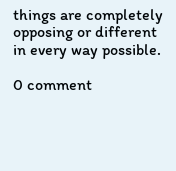things are completely opposing or different in every way possible.

0 comment